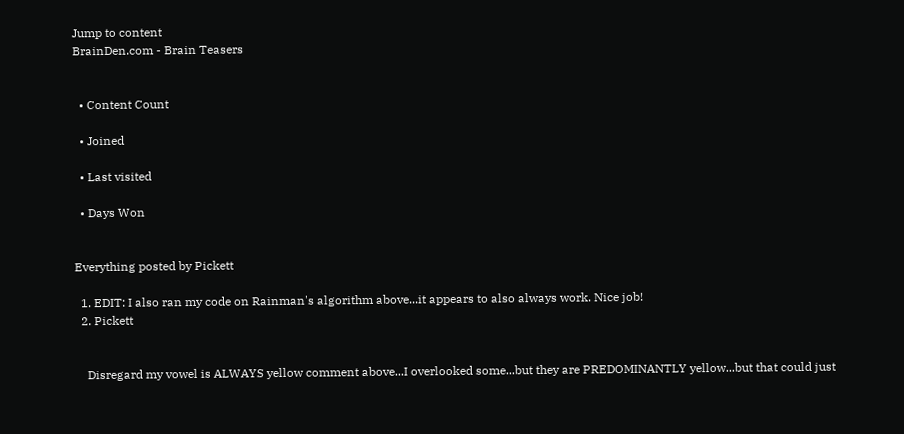Jump to content
BrainDen.com - Brain Teasers


  • Content Count

  • Joined

  • Last visited

  • Days Won


Everything posted by Pickett

  1. EDIT: I also ran my code on Rainman's algorithm above...it appears to also always work. Nice job!
  2. Pickett


    Disregard my vowel is ALWAYS yellow comment above...I overlooked some...but they are PREDOMINANTLY yellow...but that could just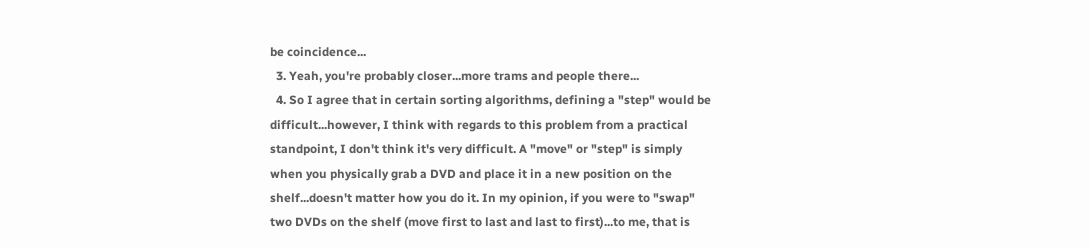be coincidence...
  3. Yeah, you're probably closer...more trams and people there...
  4. So I agree that in certain sorting algorithms, defining a "step" would be difficult...however, I think with regards to this problem from a practical standpoint, I don't think it's very difficult. A "move" or "step" is simply when you physically grab a DVD and place it in a new position on the shelf...doesn't matter how you do it. In my opinion, if you were to "swap" two DVDs on the shelf (move first to last and last to first)...to me, that is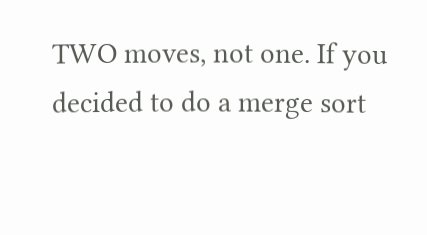TWO moves, not one. If you decided to do a merge sort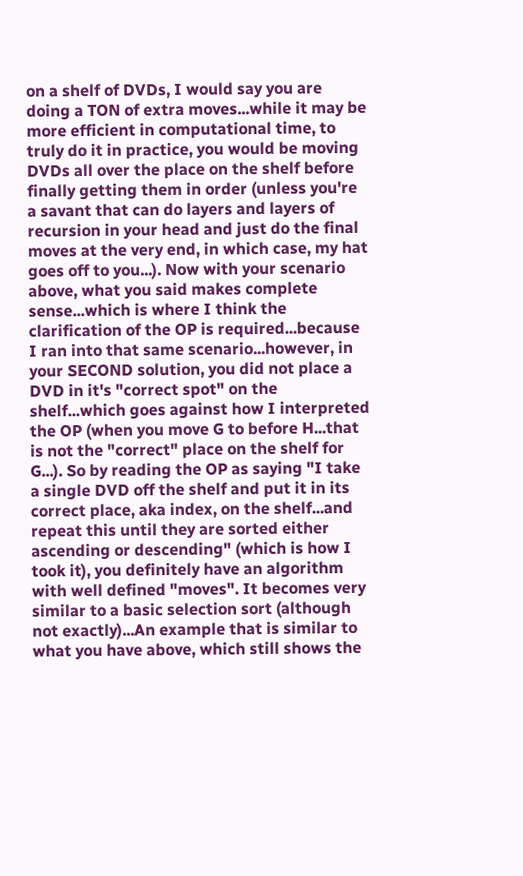on a shelf of DVDs, I would say you are doing a TON of extra moves...while it may be more efficient in computational time, to truly do it in practice, you would be moving DVDs all over the place on the shelf before finally getting them in order (unless you're a savant that can do layers and layers of recursion in your head and just do the final moves at the very end, in which case, my hat goes off to you...). Now with your scenario above, what you said makes complete sense...which is where I think the clarification of the OP is required...because I ran into that same scenario...however, in your SECOND solution, you did not place a DVD in it's "correct spot" on the shelf...which goes against how I interpreted the OP (when you move G to before H...that is not the "correct" place on the shelf for G...). So by reading the OP as saying "I take a single DVD off the shelf and put it in its correct place, aka index, on the shelf...and repeat this until they are sorted either ascending or descending" (which is how I took it), you definitely have an algorithm with well defined "moves". It becomes very similar to a basic selection sort (although not exactly)...An example that is similar to what you have above, which still shows the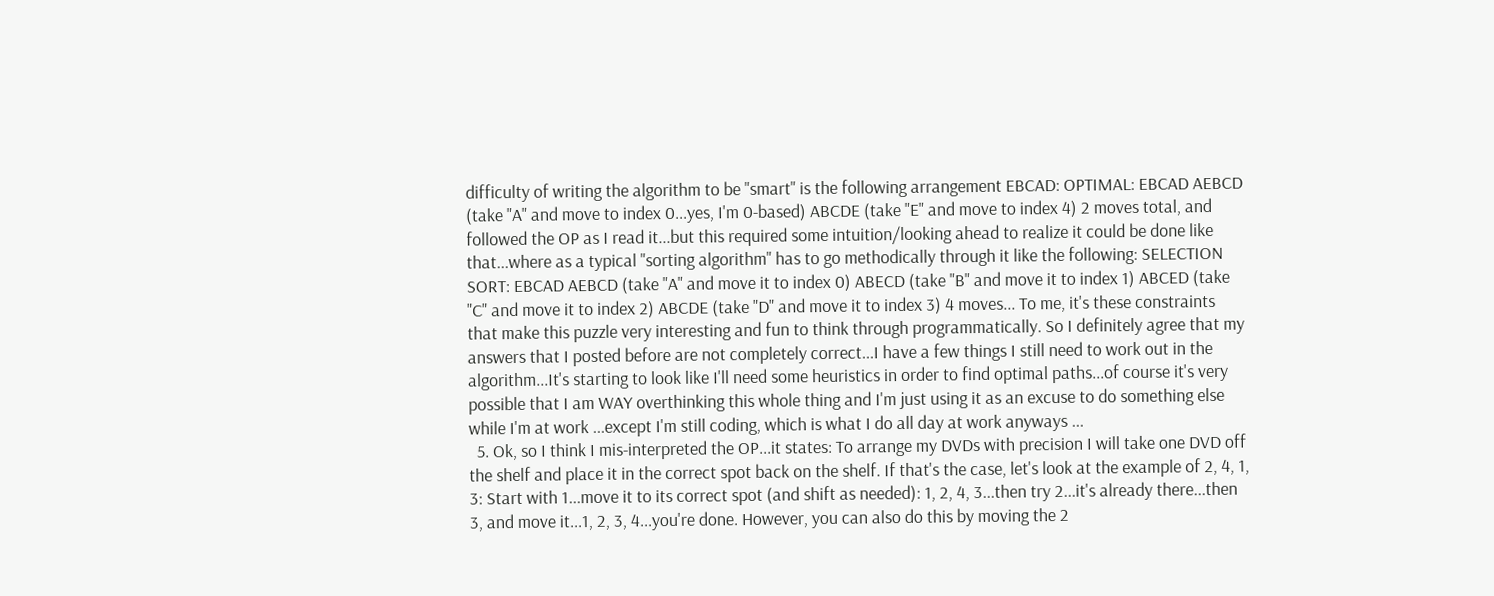difficulty of writing the algorithm to be "smart" is the following arrangement EBCAD: OPTIMAL: EBCAD AEBCD (take "A" and move to index 0...yes, I'm 0-based) ABCDE (take "E" and move to index 4) 2 moves total, and followed the OP as I read it...but this required some intuition/looking ahead to realize it could be done like that...where as a typical "sorting algorithm" has to go methodically through it like the following: SELECTION SORT: EBCAD AEBCD (take "A" and move it to index 0) ABECD (take "B" and move it to index 1) ABCED (take "C" and move it to index 2) ABCDE (take "D" and move it to index 3) 4 moves... To me, it's these constraints that make this puzzle very interesting and fun to think through programmatically. So I definitely agree that my answers that I posted before are not completely correct...I have a few things I still need to work out in the algorithm...It's starting to look like I'll need some heuristics in order to find optimal paths...of course it's very possible that I am WAY overthinking this whole thing and I'm just using it as an excuse to do something else while I'm at work ...except I'm still coding, which is what I do all day at work anyways ...
  5. Ok, so I think I mis-interpreted the OP...it states: To arrange my DVDs with precision I will take one DVD off the shelf and place it in the correct spot back on the shelf. If that's the case, let's look at the example of 2, 4, 1, 3: Start with 1...move it to its correct spot (and shift as needed): 1, 2, 4, 3...then try 2...it's already there...then 3, and move it...1, 2, 3, 4...you're done. However, you can also do this by moving the 2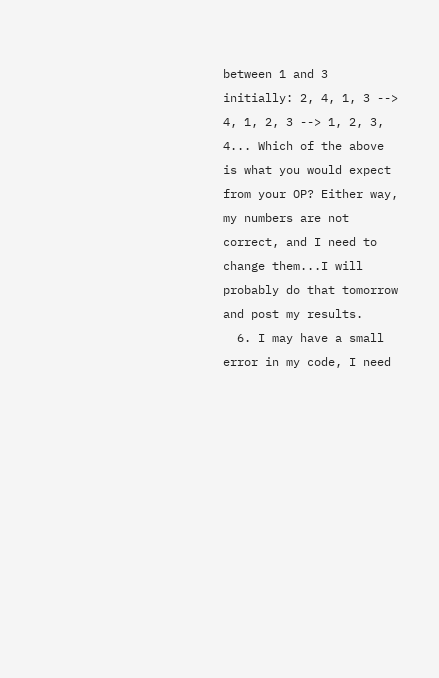between 1 and 3 initially: 2, 4, 1, 3 --> 4, 1, 2, 3 --> 1, 2, 3, 4... Which of the above is what you would expect from your OP? Either way, my numbers are not correct, and I need to change them...I will probably do that tomorrow and post my results.
  6. I may have a small error in my code, I need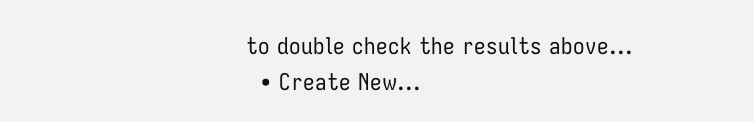to double check the results above...
  • Create New...